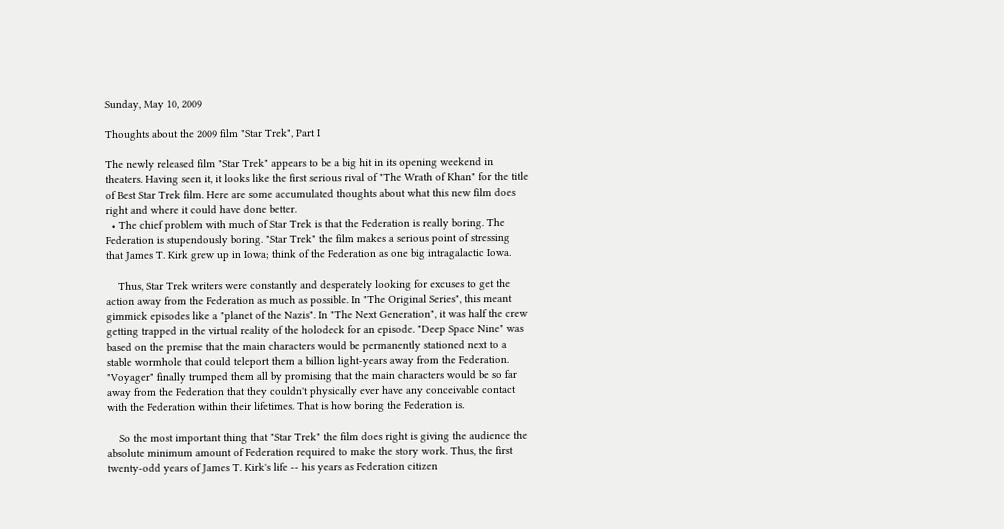Sunday, May 10, 2009

Thoughts about the 2009 film "Star Trek", Part I

The newly released film "Star Trek" appears to be a big hit in its opening weekend in theaters. Having seen it, it looks like the first serious rival of "The Wrath of Khan" for the title of Best Star Trek film. Here are some accumulated thoughts about what this new film does right and where it could have done better.
  • The chief problem with much of Star Trek is that the Federation is really boring. The Federation is stupendously boring. "Star Trek" the film makes a serious point of stressing that James T. Kirk grew up in Iowa; think of the Federation as one big intragalactic Iowa.

    Thus, Star Trek writers were constantly and desperately looking for excuses to get the action away from the Federation as much as possible. In "The Original Series", this meant gimmick episodes like a "planet of the Nazis". In "The Next Generation", it was half the crew getting trapped in the virtual reality of the holodeck for an episode. "Deep Space Nine" was based on the premise that the main characters would be permanently stationed next to a stable wormhole that could teleport them a billion light-years away from the Federation. "Voyager" finally trumped them all by promising that the main characters would be so far away from the Federation that they couldn't physically ever have any conceivable contact with the Federation within their lifetimes. That is how boring the Federation is.

    So the most important thing that "Star Trek" the film does right is giving the audience the absolute minimum amount of Federation required to make the story work. Thus, the first twenty-odd years of James T. Kirk's life -- his years as Federation citizen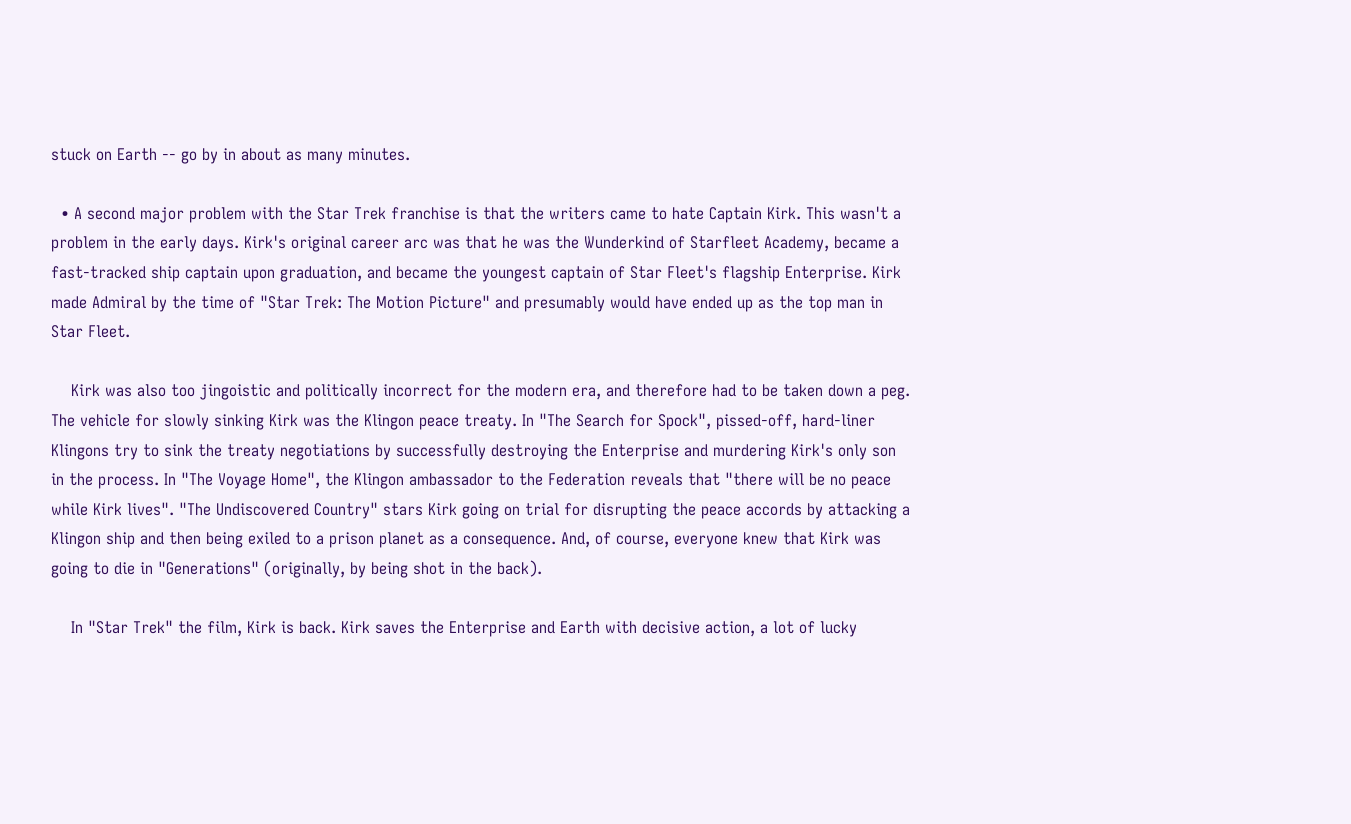stuck on Earth -- go by in about as many minutes.

  • A second major problem with the Star Trek franchise is that the writers came to hate Captain Kirk. This wasn't a problem in the early days. Kirk's original career arc was that he was the Wunderkind of Starfleet Academy, became a fast-tracked ship captain upon graduation, and became the youngest captain of Star Fleet's flagship Enterprise. Kirk made Admiral by the time of "Star Trek: The Motion Picture" and presumably would have ended up as the top man in Star Fleet.

    Kirk was also too jingoistic and politically incorrect for the modern era, and therefore had to be taken down a peg. The vehicle for slowly sinking Kirk was the Klingon peace treaty. In "The Search for Spock", pissed-off, hard-liner Klingons try to sink the treaty negotiations by successfully destroying the Enterprise and murdering Kirk's only son in the process. In "The Voyage Home", the Klingon ambassador to the Federation reveals that "there will be no peace while Kirk lives". "The Undiscovered Country" stars Kirk going on trial for disrupting the peace accords by attacking a Klingon ship and then being exiled to a prison planet as a consequence. And, of course, everyone knew that Kirk was going to die in "Generations" (originally, by being shot in the back).

    In "Star Trek" the film, Kirk is back. Kirk saves the Enterprise and Earth with decisive action, a lot of lucky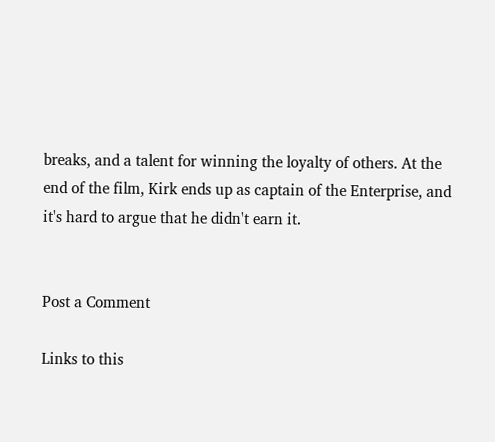breaks, and a talent for winning the loyalty of others. At the end of the film, Kirk ends up as captain of the Enterprise, and it's hard to argue that he didn't earn it.


Post a Comment

Links to this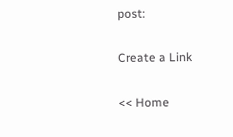post:

Create a Link

<< Home